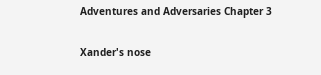Adventures and Adversaries Chapter 3

Xander's nose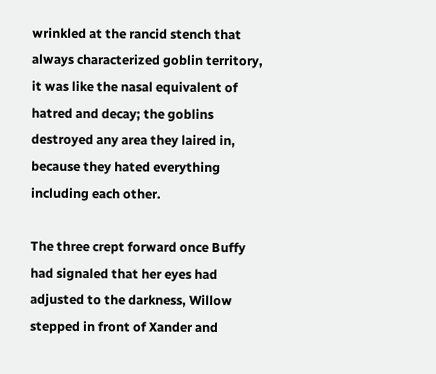wrinkled at the rancid stench that always characterized goblin territory, it was like the nasal equivalent of hatred and decay; the goblins destroyed any area they laired in, because they hated everything including each other.

The three crept forward once Buffy had signaled that her eyes had adjusted to the darkness, Willow stepped in front of Xander and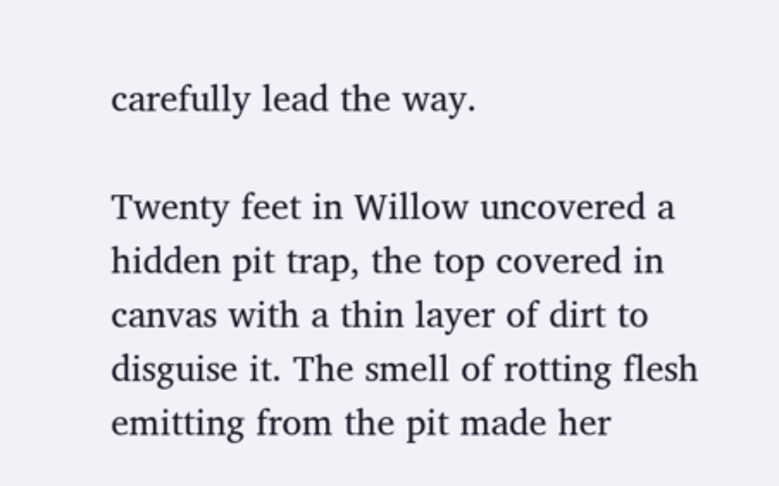carefully lead the way.

Twenty feet in Willow uncovered a hidden pit trap, the top covered in canvas with a thin layer of dirt to disguise it. The smell of rotting flesh emitting from the pit made her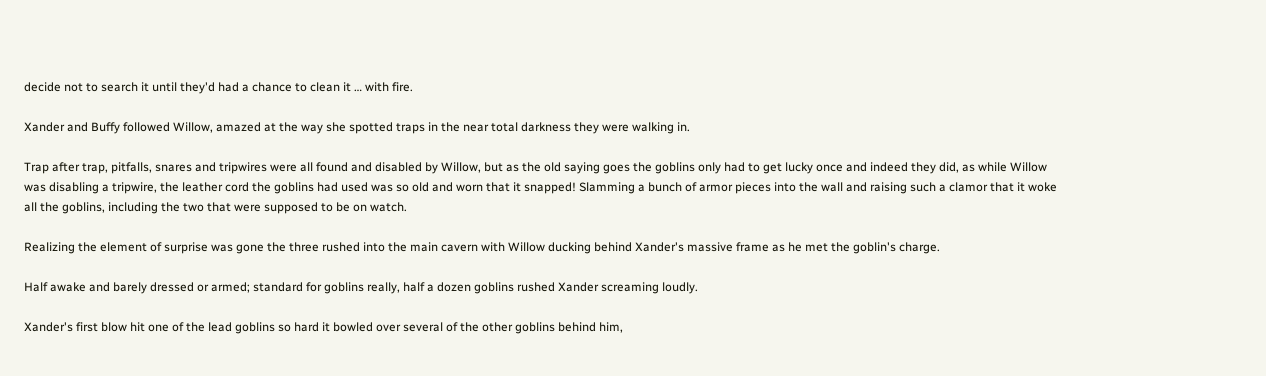decide not to search it until they'd had a chance to clean it … with fire.

Xander and Buffy followed Willow, amazed at the way she spotted traps in the near total darkness they were walking in.

Trap after trap, pitfalls, snares and tripwires were all found and disabled by Willow, but as the old saying goes the goblins only had to get lucky once and indeed they did, as while Willow was disabling a tripwire, the leather cord the goblins had used was so old and worn that it snapped! Slamming a bunch of armor pieces into the wall and raising such a clamor that it woke all the goblins, including the two that were supposed to be on watch.

Realizing the element of surprise was gone the three rushed into the main cavern with Willow ducking behind Xander's massive frame as he met the goblin's charge.

Half awake and barely dressed or armed; standard for goblins really, half a dozen goblins rushed Xander screaming loudly.

Xander's first blow hit one of the lead goblins so hard it bowled over several of the other goblins behind him,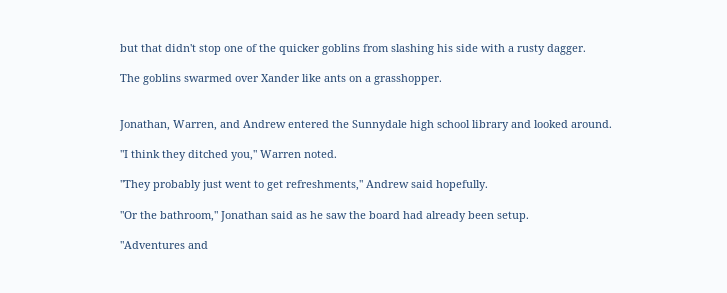but that didn't stop one of the quicker goblins from slashing his side with a rusty dagger.

The goblins swarmed over Xander like ants on a grasshopper.


Jonathan, Warren, and Andrew entered the Sunnydale high school library and looked around.

"I think they ditched you," Warren noted.

"They probably just went to get refreshments," Andrew said hopefully.

"Or the bathroom," Jonathan said as he saw the board had already been setup.

"Adventures and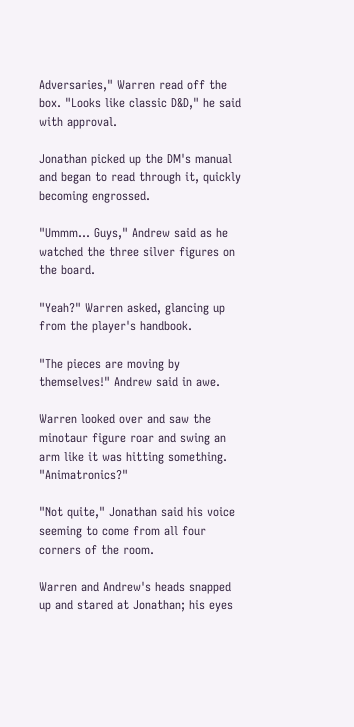Adversaries," Warren read off the box. "Looks like classic D&D," he said with approval.

Jonathan picked up the DM's manual and began to read through it, quickly becoming engrossed.

"Ummm... Guys," Andrew said as he watched the three silver figures on the board.

"Yeah?" Warren asked, glancing up from the player's handbook.

"The pieces are moving by themselves!" Andrew said in awe.

Warren looked over and saw the minotaur figure roar and swing an arm like it was hitting something. "Animatronics?"

"Not quite," Jonathan said his voice seeming to come from all four corners of the room.

Warren and Andrew's heads snapped up and stared at Jonathan; his eyes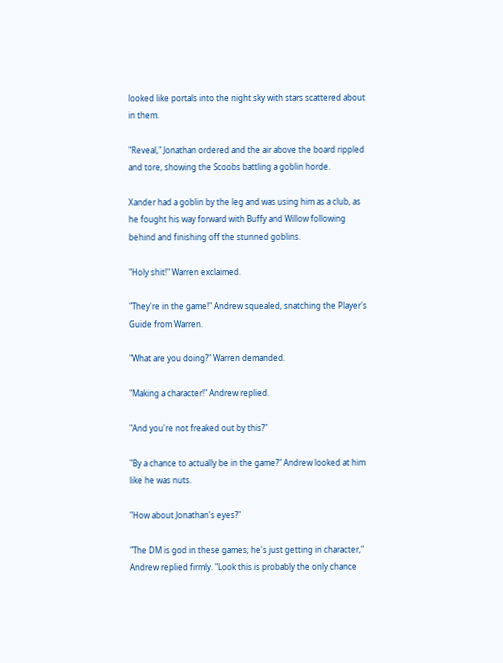looked like portals into the night sky with stars scattered about in them.

"Reveal," Jonathan ordered and the air above the board rippled and tore, showing the Scoobs battling a goblin horde.

Xander had a goblin by the leg and was using him as a club, as he fought his way forward with Buffy and Willow following behind and finishing off the stunned goblins.

"Holy shit!" Warren exclaimed.

"They're in the game!" Andrew squealed, snatching the Player's Guide from Warren.

"What are you doing?" Warren demanded.

"Making a character!" Andrew replied.

"And you're not freaked out by this?"

"By a chance to actually be in the game?" Andrew looked at him like he was nuts.

"How about Jonathan's eyes?"

"The DM is god in these games; he's just getting in character," Andrew replied firmly. "Look this is probably the only chance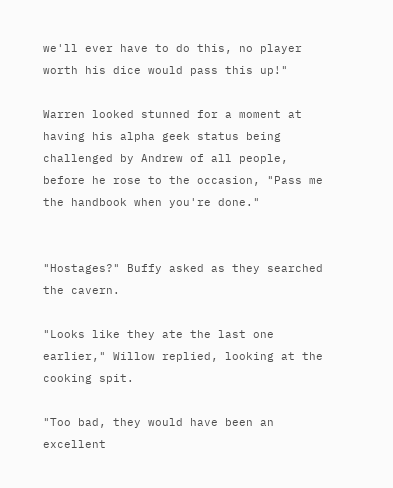we'll ever have to do this, no player worth his dice would pass this up!"

Warren looked stunned for a moment at having his alpha geek status being challenged by Andrew of all people, before he rose to the occasion, "Pass me the handbook when you're done."


"Hostages?" Buffy asked as they searched the cavern.

"Looks like they ate the last one earlier," Willow replied, looking at the cooking spit.

"Too bad, they would have been an excellent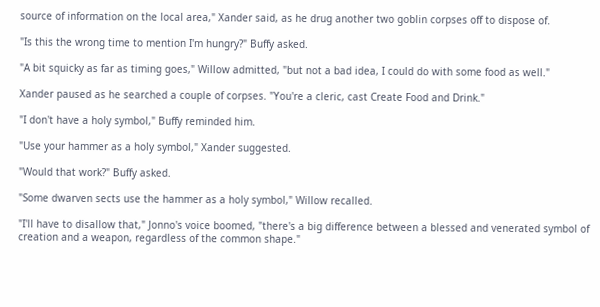source of information on the local area," Xander said, as he drug another two goblin corpses off to dispose of.

"Is this the wrong time to mention I'm hungry?" Buffy asked.

"A bit squicky as far as timing goes," Willow admitted, "but not a bad idea, I could do with some food as well."

Xander paused as he searched a couple of corpses. "You're a cleric, cast Create Food and Drink."

"I don't have a holy symbol," Buffy reminded him.

"Use your hammer as a holy symbol," Xander suggested.

"Would that work?" Buffy asked.

"Some dwarven sects use the hammer as a holy symbol," Willow recalled.

"I'll have to disallow that," Jonno's voice boomed, "there's a big difference between a blessed and venerated symbol of creation and a weapon, regardless of the common shape."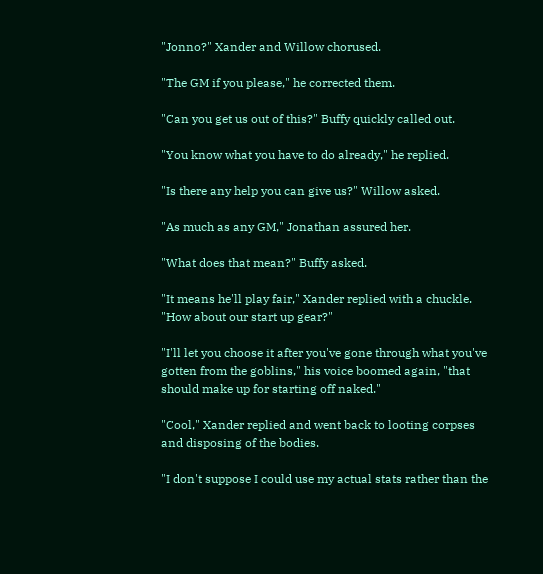"Jonno?" Xander and Willow chorused.

"The GM if you please," he corrected them.

"Can you get us out of this?" Buffy quickly called out.

"You know what you have to do already," he replied.

"Is there any help you can give us?" Willow asked.

"As much as any GM," Jonathan assured her.

"What does that mean?" Buffy asked.

"It means he'll play fair," Xander replied with a chuckle. "How about our start up gear?"

"I'll let you choose it after you've gone through what you've gotten from the goblins," his voice boomed again, "that should make up for starting off naked."

"Cool," Xander replied and went back to looting corpses and disposing of the bodies.

"I don't suppose I could use my actual stats rather than the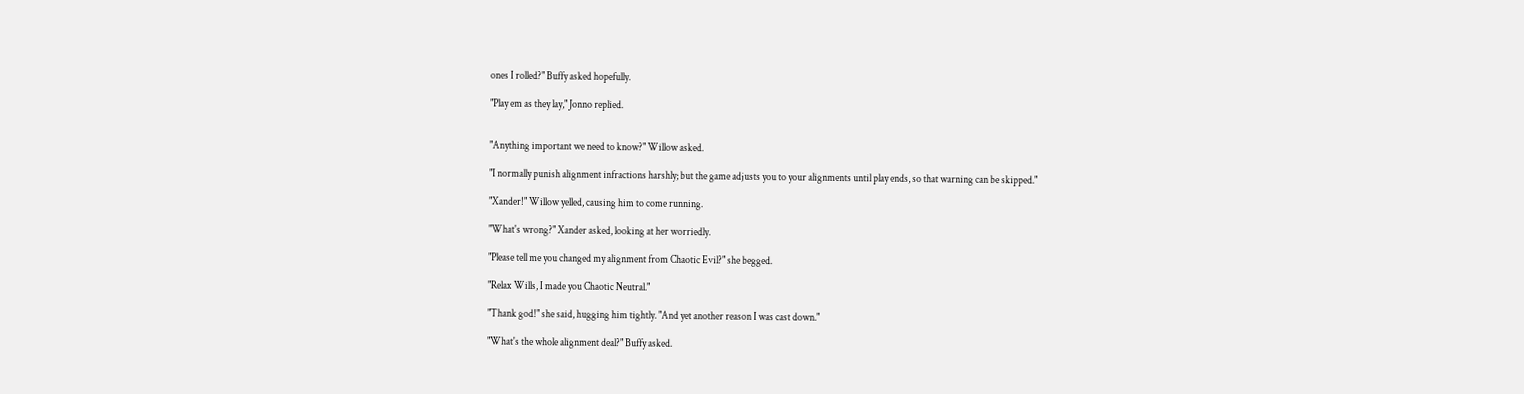ones I rolled?" Buffy asked hopefully.

"Play em as they lay," Jonno replied.


"Anything important we need to know?" Willow asked.

"I normally punish alignment infractions harshly; but the game adjusts you to your alignments until play ends, so that warning can be skipped."

"Xander!" Willow yelled, causing him to come running.

"What's wrong?" Xander asked, looking at her worriedly.

"Please tell me you changed my alignment from Chaotic Evil?" she begged.

"Relax Wills, I made you Chaotic Neutral."

"Thank god!" she said, hugging him tightly. "And yet another reason I was cast down."

"What's the whole alignment deal?" Buffy asked.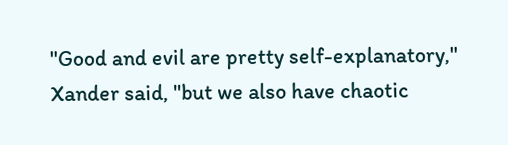"Good and evil are pretty self-explanatory," Xander said, "but we also have chaotic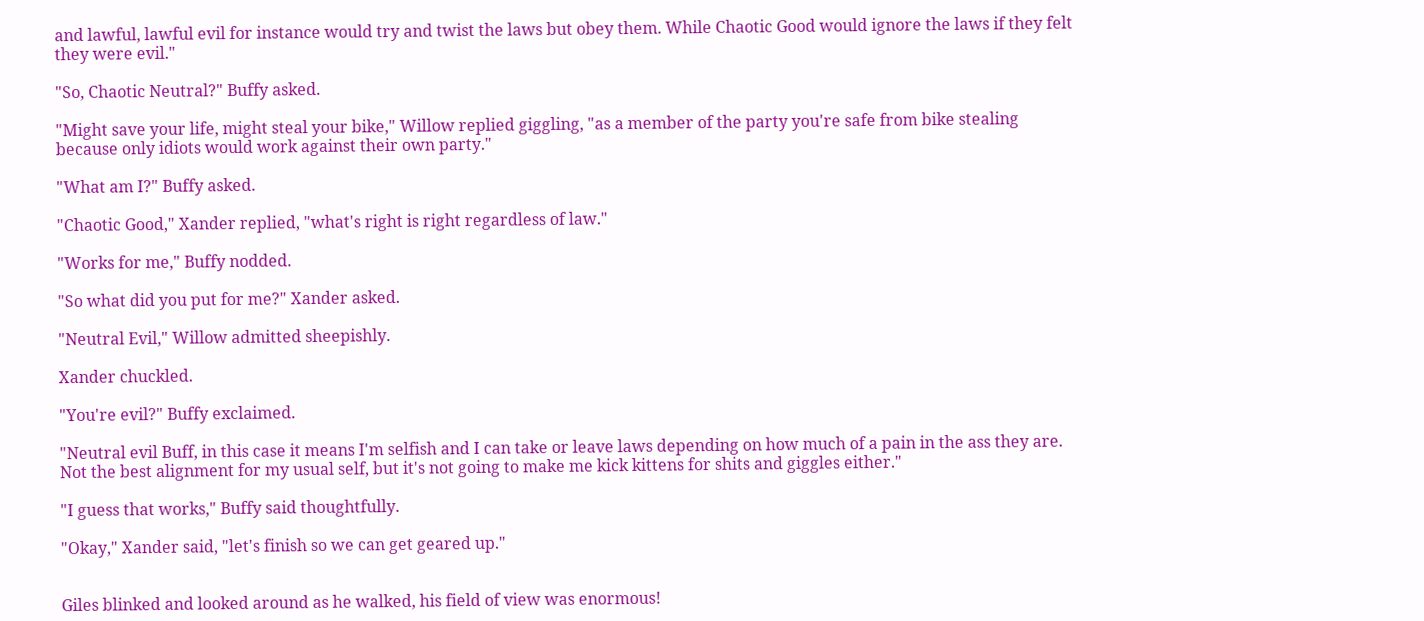and lawful, lawful evil for instance would try and twist the laws but obey them. While Chaotic Good would ignore the laws if they felt they were evil."

"So, Chaotic Neutral?" Buffy asked.

"Might save your life, might steal your bike," Willow replied giggling, "as a member of the party you're safe from bike stealing because only idiots would work against their own party."

"What am I?" Buffy asked.

"Chaotic Good," Xander replied, "what's right is right regardless of law."

"Works for me," Buffy nodded.

"So what did you put for me?" Xander asked.

"Neutral Evil," Willow admitted sheepishly.

Xander chuckled.

"You're evil?" Buffy exclaimed.

"Neutral evil Buff, in this case it means I'm selfish and I can take or leave laws depending on how much of a pain in the ass they are. Not the best alignment for my usual self, but it's not going to make me kick kittens for shits and giggles either."

"I guess that works," Buffy said thoughtfully.

"Okay," Xander said, "let's finish so we can get geared up."


Giles blinked and looked around as he walked, his field of view was enormous!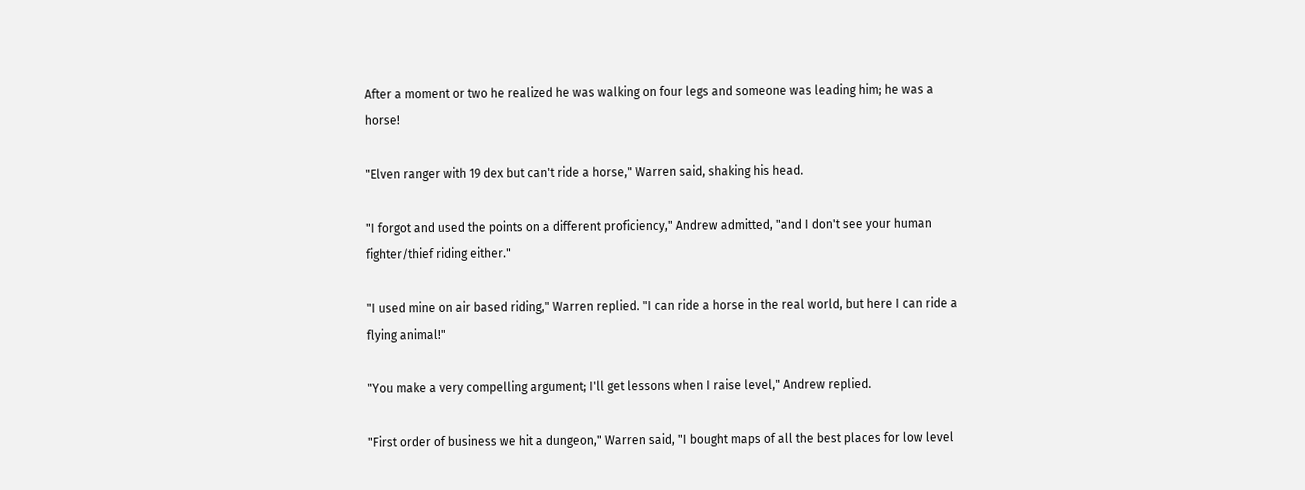After a moment or two he realized he was walking on four legs and someone was leading him; he was a horse!

"Elven ranger with 19 dex but can't ride a horse," Warren said, shaking his head.

"I forgot and used the points on a different proficiency," Andrew admitted, "and I don't see your human fighter/thief riding either."

"I used mine on air based riding," Warren replied. "I can ride a horse in the real world, but here I can ride a flying animal!"

"You make a very compelling argument; I'll get lessons when I raise level," Andrew replied.

"First order of business we hit a dungeon," Warren said, "I bought maps of all the best places for low level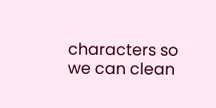characters so we can clean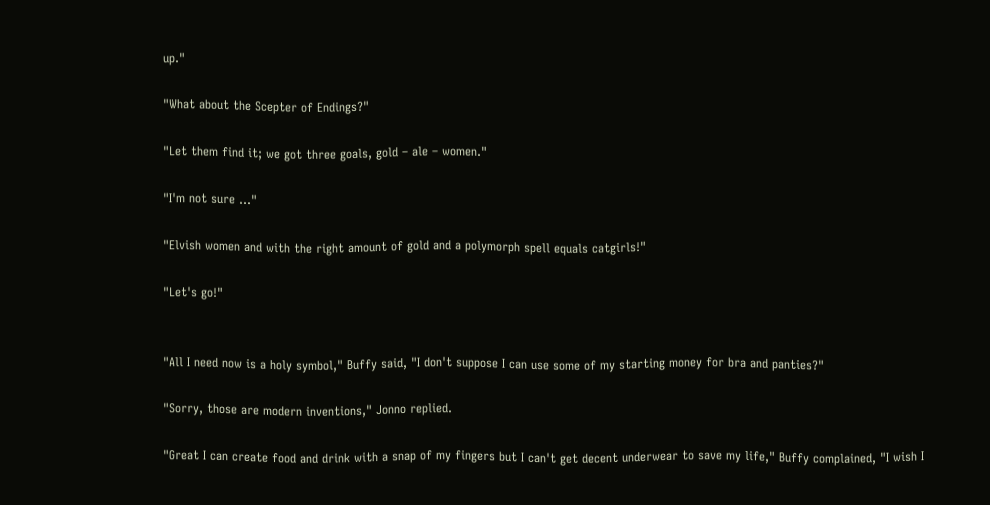up."

"What about the Scepter of Endings?"

"Let them find it; we got three goals, gold – ale – women."

"I'm not sure ..."

"Elvish women and with the right amount of gold and a polymorph spell equals catgirls!"

"Let's go!"


"All I need now is a holy symbol," Buffy said, "I don't suppose I can use some of my starting money for bra and panties?"

"Sorry, those are modern inventions," Jonno replied.

"Great I can create food and drink with a snap of my fingers but I can't get decent underwear to save my life," Buffy complained, "I wish I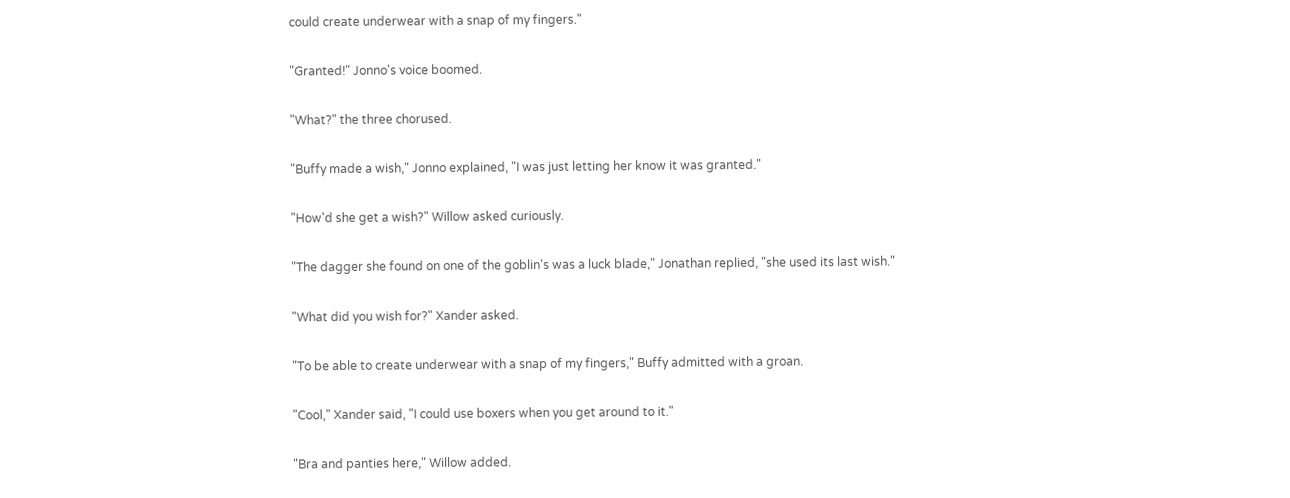could create underwear with a snap of my fingers."

"Granted!" Jonno's voice boomed.

"What?" the three chorused.

"Buffy made a wish," Jonno explained, "I was just letting her know it was granted."

"How'd she get a wish?" Willow asked curiously.

"The dagger she found on one of the goblin's was a luck blade," Jonathan replied, "she used its last wish."

"What did you wish for?" Xander asked.

"To be able to create underwear with a snap of my fingers," Buffy admitted with a groan.

"Cool," Xander said, "I could use boxers when you get around to it."

"Bra and panties here," Willow added.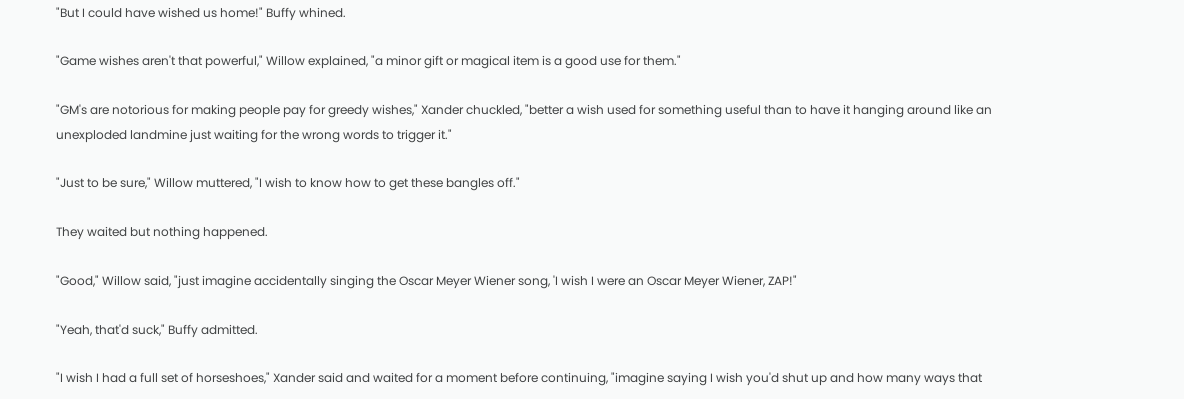"But I could have wished us home!" Buffy whined.

"Game wishes aren't that powerful," Willow explained, "a minor gift or magical item is a good use for them."

"GM's are notorious for making people pay for greedy wishes," Xander chuckled, "better a wish used for something useful than to have it hanging around like an unexploded landmine just waiting for the wrong words to trigger it."

"Just to be sure," Willow muttered, "I wish to know how to get these bangles off."

They waited but nothing happened.

"Good," Willow said, "just imagine accidentally singing the Oscar Meyer Wiener song, 'I wish I were an Oscar Meyer Wiener, ZAP!"

"Yeah, that'd suck," Buffy admitted.

"I wish I had a full set of horseshoes," Xander said and waited for a moment before continuing, "imagine saying I wish you'd shut up and how many ways that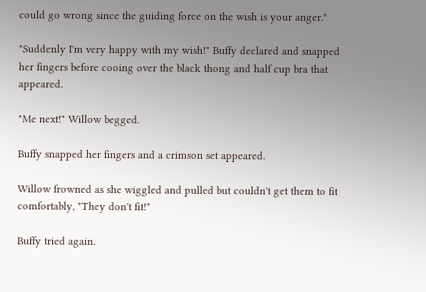could go wrong since the guiding force on the wish is your anger."

"Suddenly I'm very happy with my wish!" Buffy declared and snapped her fingers before cooing over the black thong and half cup bra that appeared.

"Me next!" Willow begged.

Buffy snapped her fingers and a crimson set appeared.

Willow frowned as she wiggled and pulled but couldn't get them to fit comfortably, "They don't fit!"

Buffy tried again.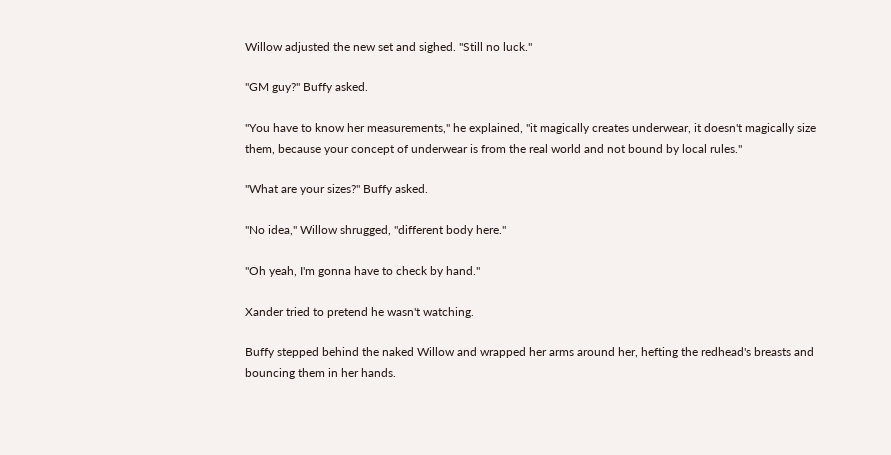Willow adjusted the new set and sighed. "Still no luck."

"GM guy?" Buffy asked.

"You have to know her measurements," he explained, "it magically creates underwear, it doesn't magically size them, because your concept of underwear is from the real world and not bound by local rules."

"What are your sizes?" Buffy asked.

"No idea," Willow shrugged, "different body here."

"Oh yeah, I'm gonna have to check by hand."

Xander tried to pretend he wasn't watching.

Buffy stepped behind the naked Willow and wrapped her arms around her, hefting the redhead's breasts and bouncing them in her hands.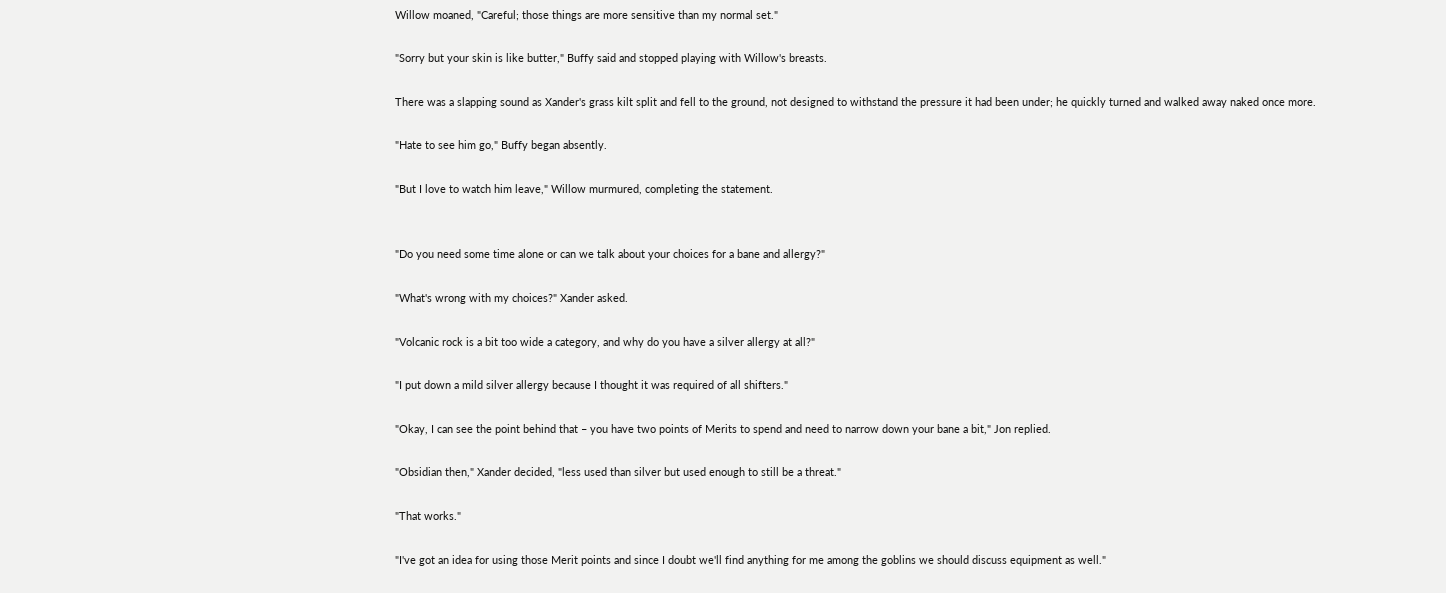Willow moaned, "Careful; those things are more sensitive than my normal set."

"Sorry but your skin is like butter," Buffy said and stopped playing with Willow's breasts.

There was a slapping sound as Xander's grass kilt split and fell to the ground, not designed to withstand the pressure it had been under; he quickly turned and walked away naked once more.

"Hate to see him go," Buffy began absently.

"But I love to watch him leave," Willow murmured, completing the statement.


"Do you need some time alone or can we talk about your choices for a bane and allergy?"

"What's wrong with my choices?" Xander asked.

"Volcanic rock is a bit too wide a category, and why do you have a silver allergy at all?"

"I put down a mild silver allergy because I thought it was required of all shifters."

"Okay, I can see the point behind that – you have two points of Merits to spend and need to narrow down your bane a bit," Jon replied.

"Obsidian then," Xander decided, "less used than silver but used enough to still be a threat."

"That works."

"I've got an idea for using those Merit points and since I doubt we'll find anything for me among the goblins we should discuss equipment as well."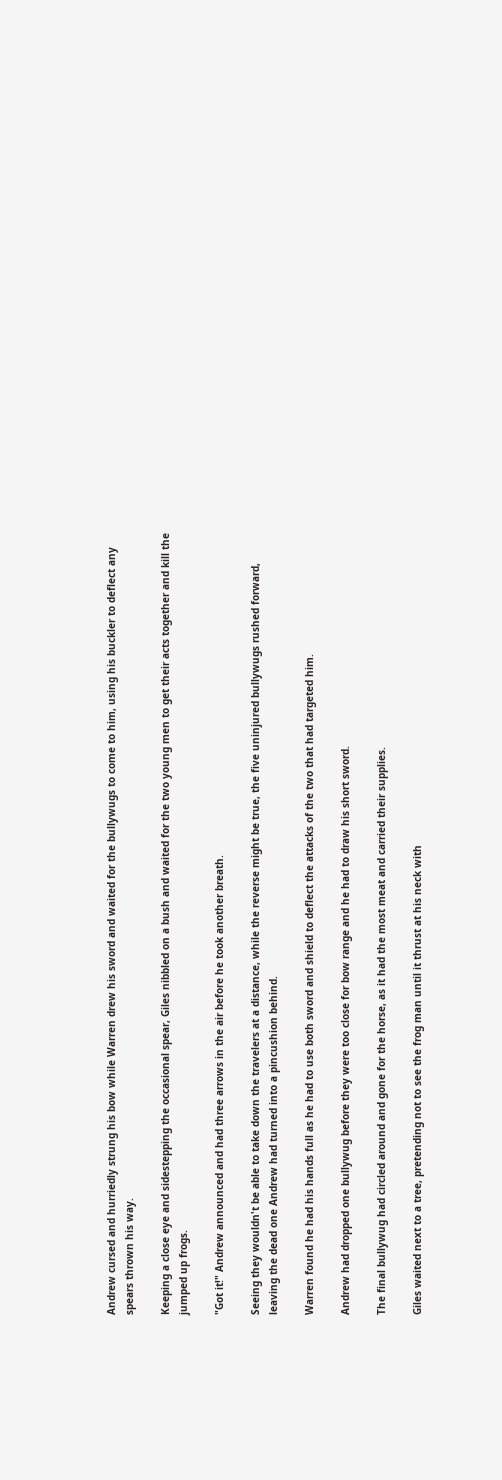Andrew cursed and hurriedly strung his bow while Warren drew his sword and waited for the bullywugs to come to him, using his buckler to deflect any spears thrown his way.

Keeping a close eye and sidestepping the occasional spear, Giles nibbled on a bush and waited for the two young men to get their acts together and kill the jumped up frogs.

"Got it!" Andrew announced and had three arrows in the air before he took another breath.

Seeing they wouldn't be able to take down the travelers at a distance, while the reverse might be true, the five uninjured bullywugs rushed forward, leaving the dead one Andrew had turned into a pincushion behind.

Warren found he had his hands full as he had to use both sword and shield to deflect the attacks of the two that had targeted him.

Andrew had dropped one bullywug before they were too close for bow range and he had to draw his short sword.

The final bullywug had circled around and gone for the horse, as it had the most meat and carried their supplies.

Giles waited next to a tree, pretending not to see the frog man until it thrust at his neck with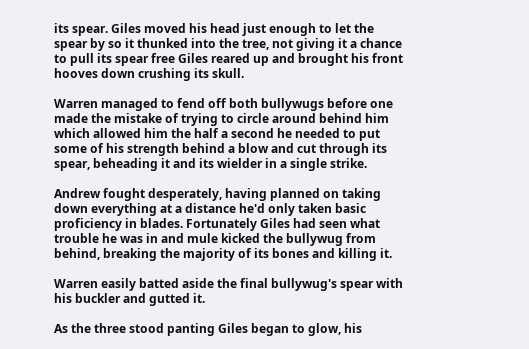its spear. Giles moved his head just enough to let the spear by so it thunked into the tree, not giving it a chance to pull its spear free Giles reared up and brought his front hooves down crushing its skull.

Warren managed to fend off both bullywugs before one made the mistake of trying to circle around behind him which allowed him the half a second he needed to put some of his strength behind a blow and cut through its spear, beheading it and its wielder in a single strike.

Andrew fought desperately, having planned on taking down everything at a distance he'd only taken basic proficiency in blades. Fortunately Giles had seen what trouble he was in and mule kicked the bullywug from behind, breaking the majority of its bones and killing it.

Warren easily batted aside the final bullywug's spear with his buckler and gutted it.

As the three stood panting Giles began to glow, his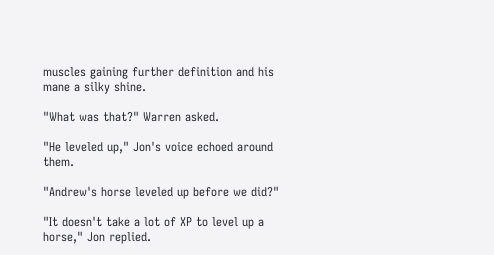muscles gaining further definition and his mane a silky shine.

"What was that?" Warren asked.

"He leveled up," Jon's voice echoed around them.

"Andrew's horse leveled up before we did?"

"It doesn't take a lot of XP to level up a horse," Jon replied.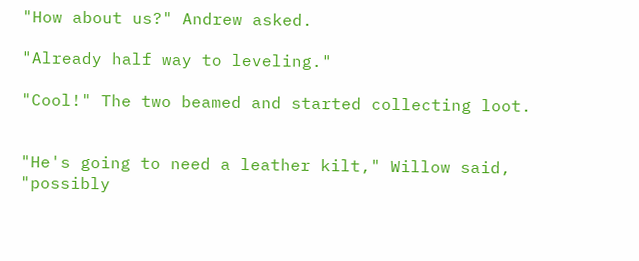"How about us?" Andrew asked.

"Already half way to leveling."

"Cool!" The two beamed and started collecting loot.


"He's going to need a leather kilt," Willow said, "possibly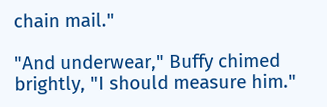chain mail."

"And underwear," Buffy chimed brightly, "I should measure him."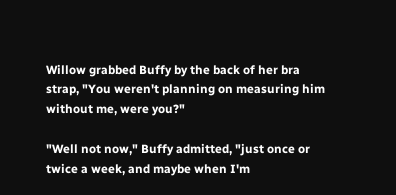Willow grabbed Buffy by the back of her bra strap, "You weren't planning on measuring him without me, were you?"

"Well not now," Buffy admitted, "just once or twice a week, and maybe when I'm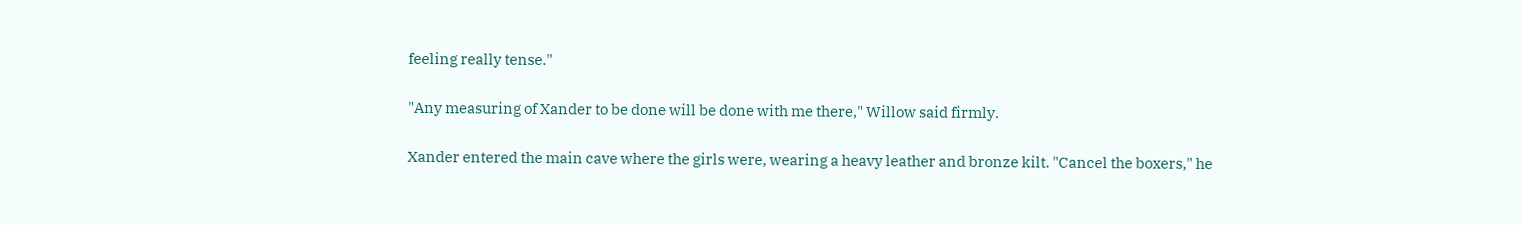feeling really tense."

"Any measuring of Xander to be done will be done with me there," Willow said firmly.

Xander entered the main cave where the girls were, wearing a heavy leather and bronze kilt. "Cancel the boxers," he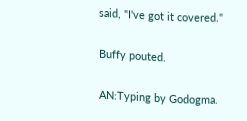said, "I've got it covered."

Buffy pouted.

AN:Typing by Godogma.